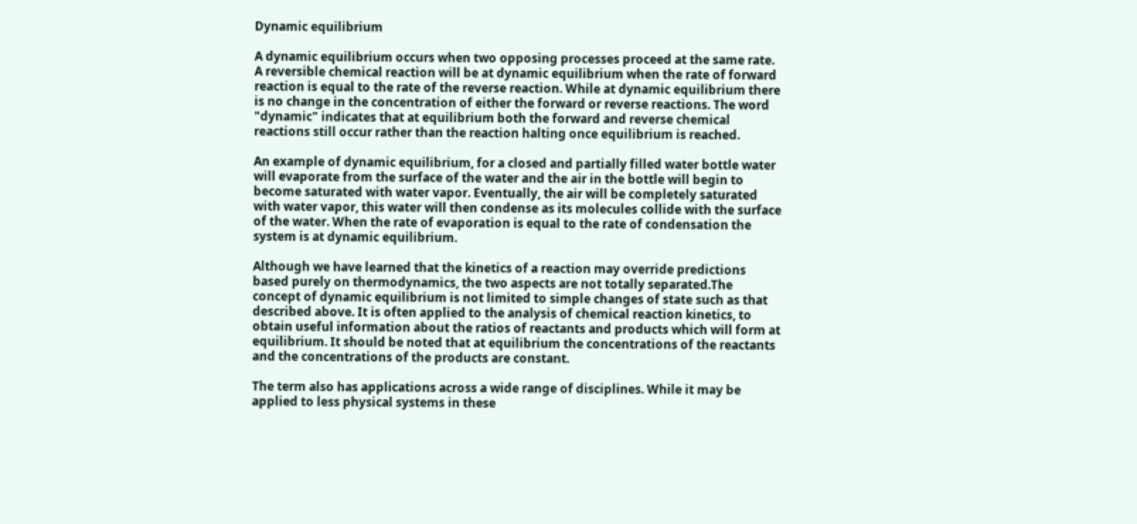Dynamic equilibrium

A dynamic equilibrium occurs when two opposing processes proceed at the same rate. A reversible chemical reaction will be at dynamic equilibrium when the rate of forward reaction is equal to the rate of the reverse reaction. While at dynamic equilibrium there is no change in the concentration of either the forward or reverse reactions. The word "dynamic" indicates that at equilibrium both the forward and reverse chemical reactions still occur rather than the reaction halting once equilibrium is reached.

An example of dynamic equilibrium, for a closed and partially filled water bottle water will evaporate from the surface of the water and the air in the bottle will begin to become saturated with water vapor. Eventually, the air will be completely saturated with water vapor, this water will then condense as its molecules collide with the surface of the water. When the rate of evaporation is equal to the rate of condensation the system is at dynamic equilibrium.

Although we have learned that the kinetics of a reaction may override predictions based purely on thermodynamics, the two aspects are not totally separated.The concept of dynamic equilibrium is not limited to simple changes of state such as that described above. It is often applied to the analysis of chemical reaction kinetics, to obtain useful information about the ratios of reactants and products which will form at equilibrium. It should be noted that at equilibrium the concentrations of the reactants and the concentrations of the products are constant.

The term also has applications across a wide range of disciplines. While it may be applied to less physical systems in these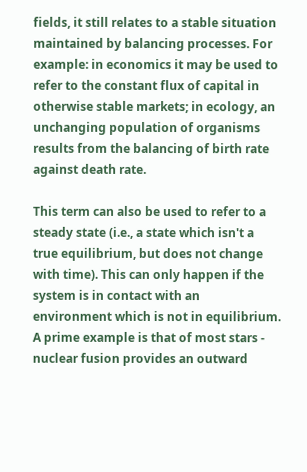fields, it still relates to a stable situation maintained by balancing processes. For example: in economics it may be used to refer to the constant flux of capital in otherwise stable markets; in ecology, an unchanging population of organisms results from the balancing of birth rate against death rate.

This term can also be used to refer to a steady state (i.e., a state which isn't a true equilibrium, but does not change with time). This can only happen if the system is in contact with an environment which is not in equilibrium. A prime example is that of most stars - nuclear fusion provides an outward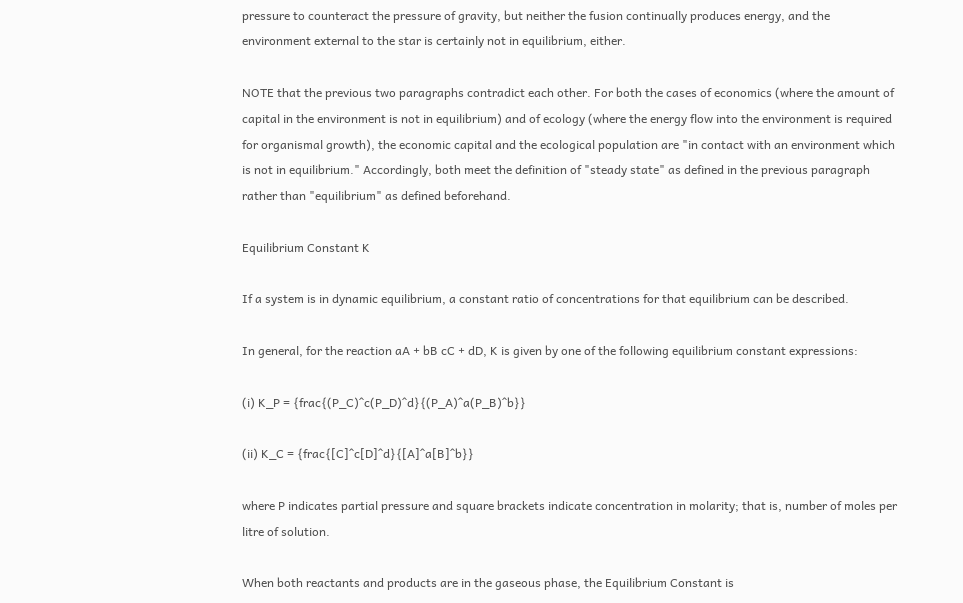pressure to counteract the pressure of gravity, but neither the fusion continually produces energy, and the environment external to the star is certainly not in equilibrium, either.

NOTE that the previous two paragraphs contradict each other. For both the cases of economics (where the amount of capital in the environment is not in equilibrium) and of ecology (where the energy flow into the environment is required for organismal growth), the economic capital and the ecological population are "in contact with an environment which is not in equilibrium." Accordingly, both meet the definition of "steady state" as defined in the previous paragraph rather than "equilibrium" as defined beforehand.

Equilibrium Constant K

If a system is in dynamic equilibrium, a constant ratio of concentrations for that equilibrium can be described.

In general, for the reaction aA + bB cC + dD, K is given by one of the following equilibrium constant expressions:

(i) K_P = {frac{(P_C)^c(P_D)^d}{(P_A)^a(P_B)^b}}

(ii) K_C = {frac{[C]^c[D]^d}{[A]^a[B]^b}}

where P indicates partial pressure and square brackets indicate concentration in molarity; that is, number of moles per litre of solution.

When both reactants and products are in the gaseous phase, the Equilibrium Constant is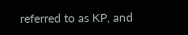referred to as KP, and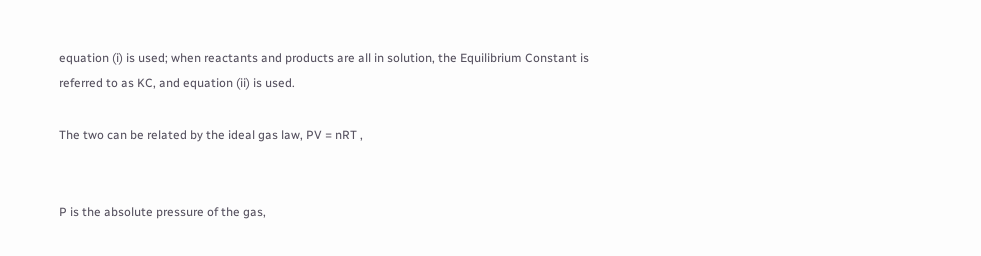equation (i) is used; when reactants and products are all in solution, the Equilibrium Constant is referred to as KC, and equation (ii) is used.

The two can be related by the ideal gas law, PV = nRT ,


P is the absolute pressure of the gas,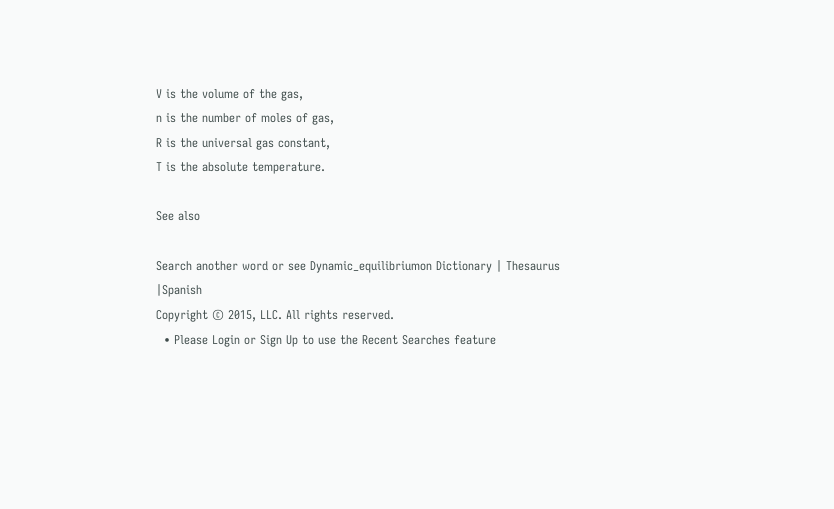V is the volume of the gas,
n is the number of moles of gas,
R is the universal gas constant,
T is the absolute temperature.

See also

Search another word or see Dynamic_equilibriumon Dictionary | Thesaurus |Spanish
Copyright © 2015, LLC. All rights reserved.
  • Please Login or Sign Up to use the Recent Searches feature